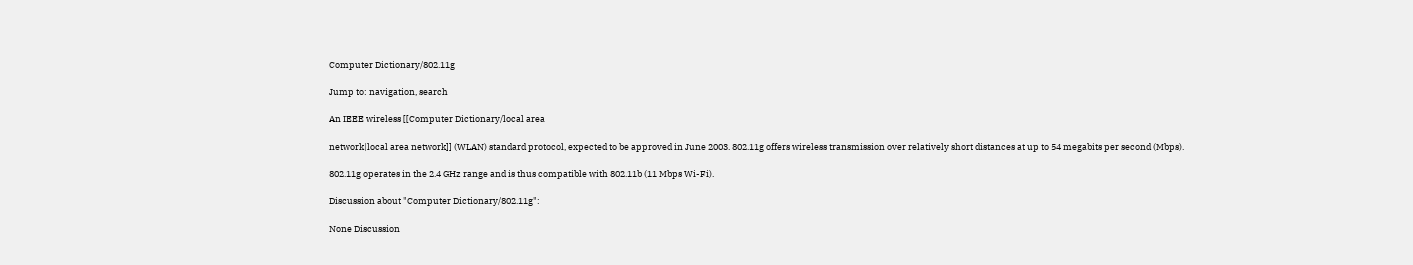Computer Dictionary/802.11g

Jump to: navigation, search

An IEEE wireless [[Computer Dictionary/local area

network|local area network]] (WLAN) standard protocol, expected to be approved in June 2003. 802.11g offers wireless transmission over relatively short distances at up to 54 megabits per second (Mbps).

802.11g operates in the 2.4 GHz range and is thus compatible with 802.11b (11 Mbps Wi-Fi).

Discussion about "Computer Dictionary/802.11g":

None Discussion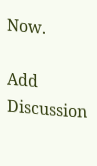Now.

Add Discussion